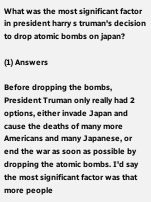What was the most significant factor in president harry s truman's decision to drop atomic bombs on japan?

(1) Answers

Before dropping the bombs, President Truman only really had 2 options, either invade Japan and cause the deaths of many more Americans and many Japanese, or end the war as soon as possible by dropping the atomic bombs. I'd say the most significant factor was that more people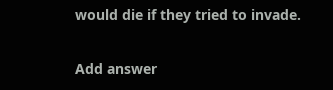would die if they tried to invade.

Add answer